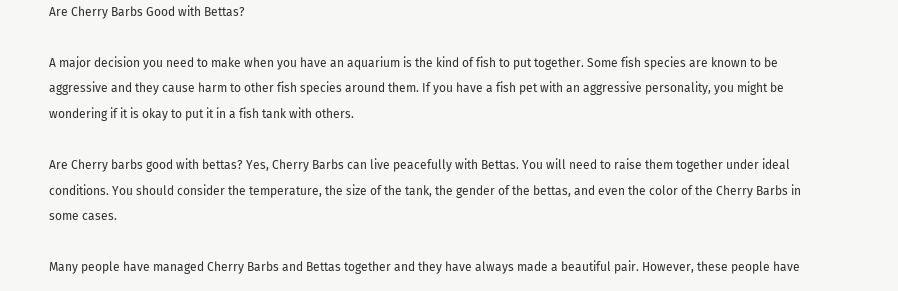Are Cherry Barbs Good with Bettas?

A major decision you need to make when you have an aquarium is the kind of fish to put together. Some fish species are known to be aggressive and they cause harm to other fish species around them. If you have a fish pet with an aggressive personality, you might be wondering if it is okay to put it in a fish tank with others.

Are Cherry barbs good with bettas? Yes, Cherry Barbs can live peacefully with Bettas. You will need to raise them together under ideal conditions. You should consider the temperature, the size of the tank, the gender of the bettas, and even the color of the Cherry Barbs in some cases.

Many people have managed Cherry Barbs and Bettas together and they have always made a beautiful pair. However, these people have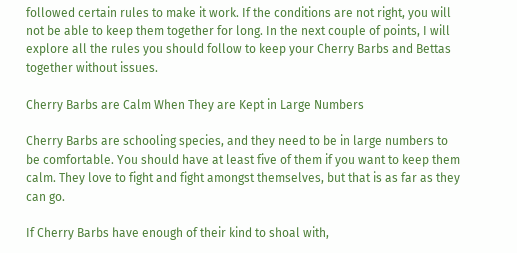followed certain rules to make it work. If the conditions are not right, you will not be able to keep them together for long. In the next couple of points, I will explore all the rules you should follow to keep your Cherry Barbs and Bettas together without issues.

Cherry Barbs are Calm When They are Kept in Large Numbers

Cherry Barbs are schooling species, and they need to be in large numbers to be comfortable. You should have at least five of them if you want to keep them calm. They love to fight and fight amongst themselves, but that is as far as they can go.

If Cherry Barbs have enough of their kind to shoal with,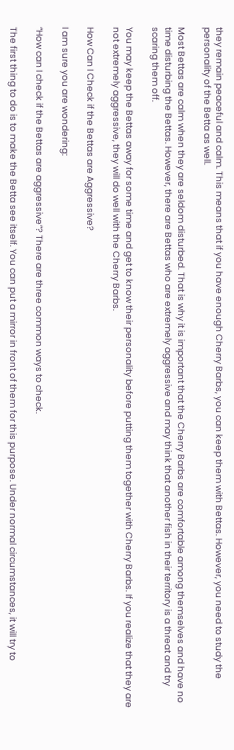they remain peaceful and calm. This means that if you have enough Cherry Barbs, you can keep them with Bettas. However, you need to study the personality of the Betta as well.

Most Bettas are calm when they are seldom disturbed. That is why it is important that the Cherry Barbs are comfortable among themselves and have no time disturbing the Bettas. However, there are Bettas who are extremely aggressive and may think that another fish in their territory is a threat and try scaring them off.

You may keep the Bettas away for some time and get to know their personality before putting them together with Cherry Barbs. If you realize that they are not extremely aggressive, they will do well with the Cherry Barbs.

How Can I Check if the Bettas are Aggressive?

I am sure you are wondering:

“How can I check if the Bettas are aggressive”? There are three common ways to check.

The first thing to do is to make the Betta see itself. You can put a mirror in front of them for this purpose. Under normal circumstances, it will try to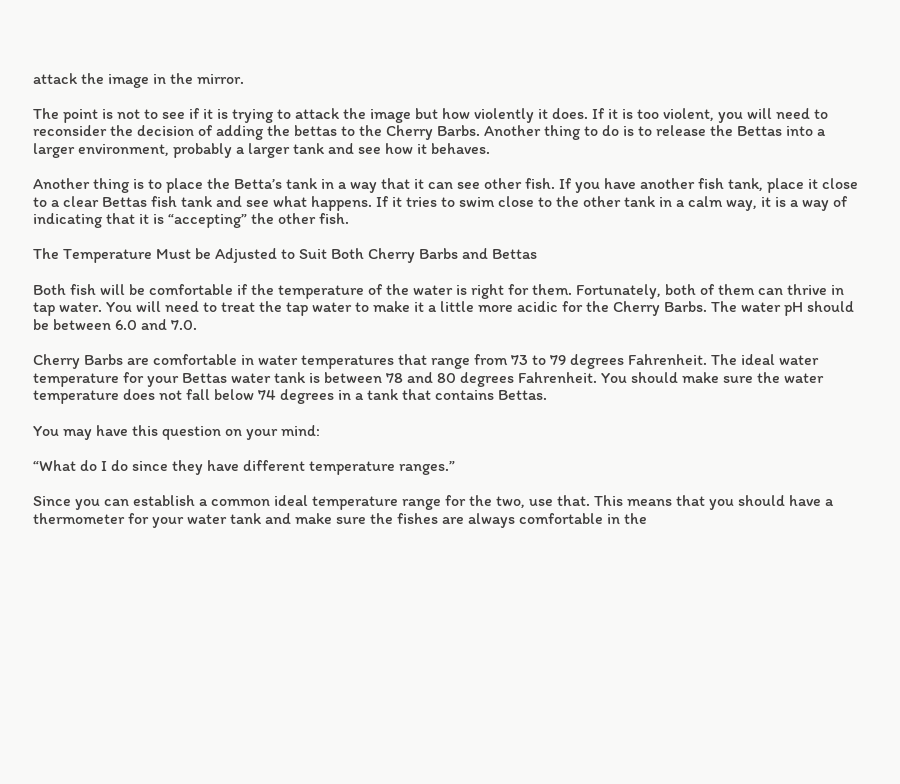attack the image in the mirror.

The point is not to see if it is trying to attack the image but how violently it does. If it is too violent, you will need to reconsider the decision of adding the bettas to the Cherry Barbs. Another thing to do is to release the Bettas into a larger environment, probably a larger tank and see how it behaves.

Another thing is to place the Betta’s tank in a way that it can see other fish. If you have another fish tank, place it close to a clear Bettas fish tank and see what happens. If it tries to swim close to the other tank in a calm way, it is a way of indicating that it is “accepting” the other fish.

The Temperature Must be Adjusted to Suit Both Cherry Barbs and Bettas

Both fish will be comfortable if the temperature of the water is right for them. Fortunately, both of them can thrive in tap water. You will need to treat the tap water to make it a little more acidic for the Cherry Barbs. The water pH should be between 6.0 and 7.0.

Cherry Barbs are comfortable in water temperatures that range from 73 to 79 degrees Fahrenheit. The ideal water temperature for your Bettas water tank is between 78 and 80 degrees Fahrenheit. You should make sure the water temperature does not fall below 74 degrees in a tank that contains Bettas.

You may have this question on your mind:

“What do I do since they have different temperature ranges.”

Since you can establish a common ideal temperature range for the two, use that. This means that you should have a thermometer for your water tank and make sure the fishes are always comfortable in the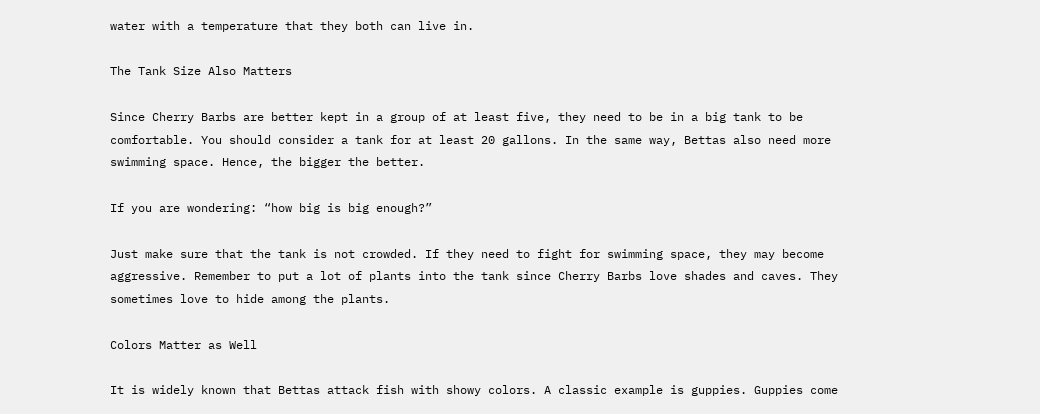water with a temperature that they both can live in.

The Tank Size Also Matters

Since Cherry Barbs are better kept in a group of at least five, they need to be in a big tank to be comfortable. You should consider a tank for at least 20 gallons. In the same way, Bettas also need more swimming space. Hence, the bigger the better.

If you are wondering: “how big is big enough?”

Just make sure that the tank is not crowded. If they need to fight for swimming space, they may become aggressive. Remember to put a lot of plants into the tank since Cherry Barbs love shades and caves. They sometimes love to hide among the plants.

Colors Matter as Well

It is widely known that Bettas attack fish with showy colors. A classic example is guppies. Guppies come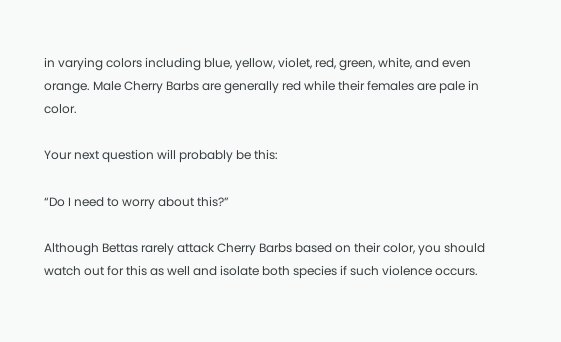in varying colors including blue, yellow, violet, red, green, white, and even orange. Male Cherry Barbs are generally red while their females are pale in color.

Your next question will probably be this:

“Do I need to worry about this?”

Although Bettas rarely attack Cherry Barbs based on their color, you should watch out for this as well and isolate both species if such violence occurs.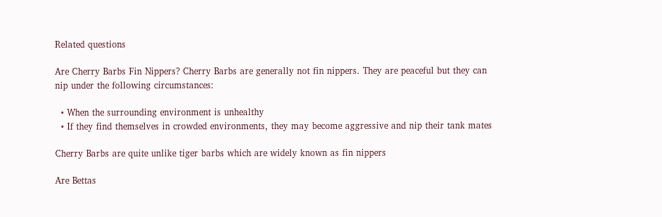Related questions

Are Cherry Barbs Fin Nippers? Cherry Barbs are generally not fin nippers. They are peaceful but they can nip under the following circumstances:

  • When the surrounding environment is unhealthy
  • If they find themselves in crowded environments, they may become aggressive and nip their tank mates

Cherry Barbs are quite unlike tiger barbs which are widely known as fin nippers

Are Bettas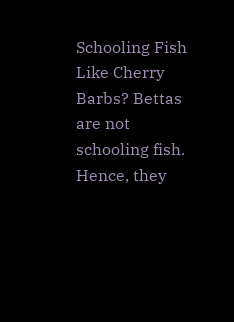Schooling Fish Like Cherry Barbs? Bettas are not schooling fish. Hence, they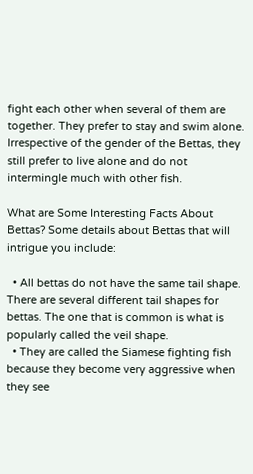fight each other when several of them are together. They prefer to stay and swim alone. Irrespective of the gender of the Bettas, they still prefer to live alone and do not intermingle much with other fish.

What are Some Interesting Facts About Bettas? Some details about Bettas that will intrigue you include:

  • All bettas do not have the same tail shape. There are several different tail shapes for bettas. The one that is common is what is popularly called the veil shape.
  • They are called the Siamese fighting fish because they become very aggressive when they see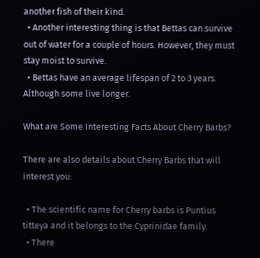another fish of their kind.
  • Another interesting thing is that Bettas can survive out of water for a couple of hours. However, they must stay moist to survive.
  • Bettas have an average lifespan of 2 to 3 years. Although some live longer.

What are Some Interesting Facts About Cherry Barbs?

There are also details about Cherry Barbs that will interest you:

  • The scientific name for Cherry barbs is Puntius titteya and it belongs to the Cyprinidae family.
  • There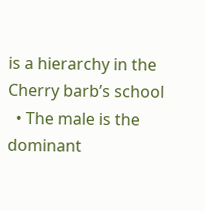is a hierarchy in the Cherry barb’s school
  • The male is the dominant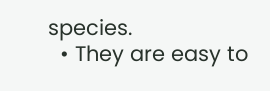species.
  • They are easy to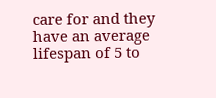care for and they have an average lifespan of 5 to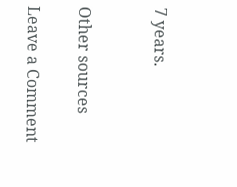7 years.


Other sources

Leave a Comment